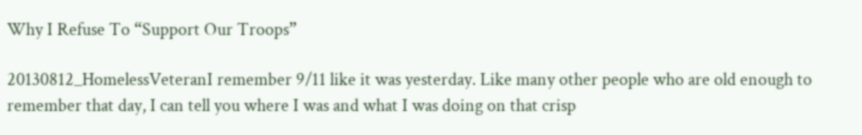Why I Refuse To “Support Our Troops”

20130812_HomelessVeteranI remember 9/11 like it was yesterday. Like many other people who are old enough to remember that day, I can tell you where I was and what I was doing on that crisp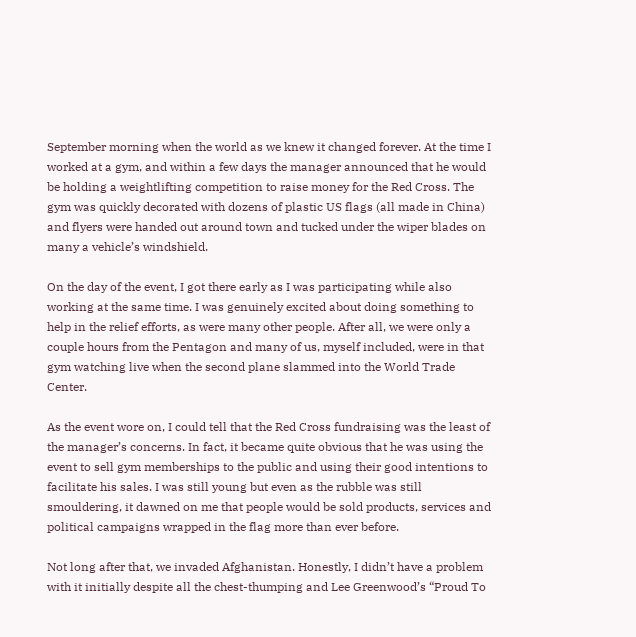September morning when the world as we knew it changed forever. At the time I worked at a gym, and within a few days the manager announced that he would be holding a weightlifting competition to raise money for the Red Cross. The gym was quickly decorated with dozens of plastic US flags (all made in China) and flyers were handed out around town and tucked under the wiper blades on many a vehicle’s windshield.

On the day of the event, I got there early as I was participating while also working at the same time. I was genuinely excited about doing something to help in the relief efforts, as were many other people. After all, we were only a couple hours from the Pentagon and many of us, myself included, were in that gym watching live when the second plane slammed into the World Trade Center.

As the event wore on, I could tell that the Red Cross fundraising was the least of the manager’s concerns. In fact, it became quite obvious that he was using the event to sell gym memberships to the public and using their good intentions to facilitate his sales. I was still young but even as the rubble was still smouldering, it dawned on me that people would be sold products, services and political campaigns wrapped in the flag more than ever before.

Not long after that, we invaded Afghanistan. Honestly, I didn’t have a problem with it initially despite all the chest-thumping and Lee Greenwood’s “Proud To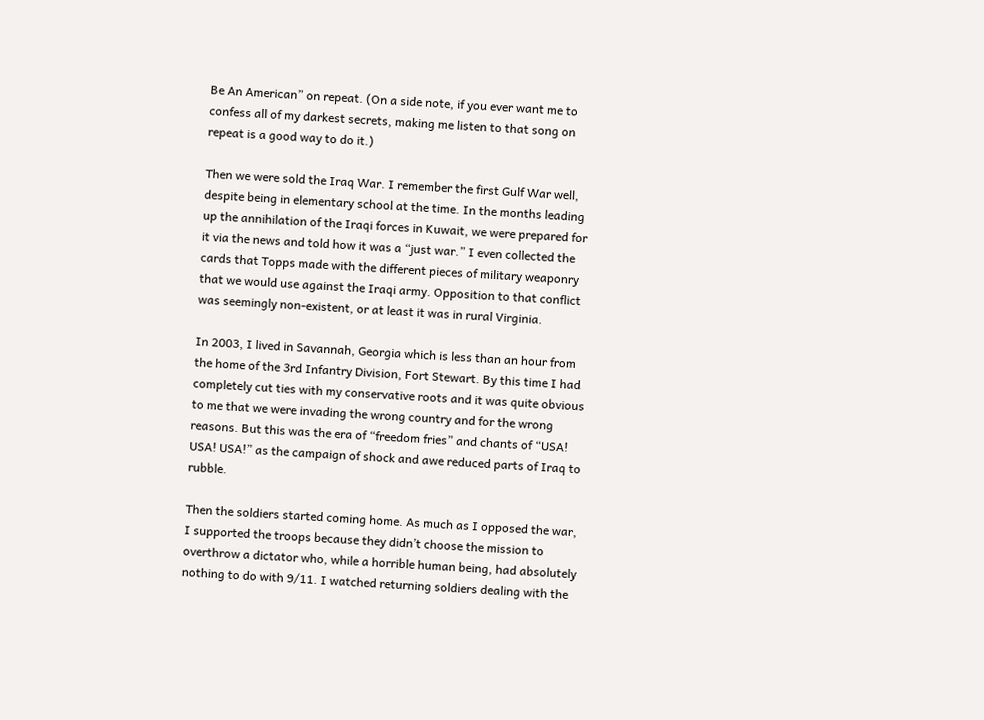Be An American” on repeat. (On a side note, if you ever want me to confess all of my darkest secrets, making me listen to that song on repeat is a good way to do it.)

Then we were sold the Iraq War. I remember the first Gulf War well, despite being in elementary school at the time. In the months leading up the annihilation of the Iraqi forces in Kuwait, we were prepared for it via the news and told how it was a “just war.” I even collected the cards that Topps made with the different pieces of military weaponry that we would use against the Iraqi army. Opposition to that conflict was seemingly non-existent, or at least it was in rural Virginia.

In 2003, I lived in Savannah, Georgia which is less than an hour from the home of the 3rd Infantry Division, Fort Stewart. By this time I had completely cut ties with my conservative roots and it was quite obvious to me that we were invading the wrong country and for the wrong reasons. But this was the era of “freedom fries” and chants of “USA! USA! USA!” as the campaign of shock and awe reduced parts of Iraq to rubble.

Then the soldiers started coming home. As much as I opposed the war, I supported the troops because they didn’t choose the mission to overthrow a dictator who, while a horrible human being, had absolutely nothing to do with 9/11. I watched returning soldiers dealing with the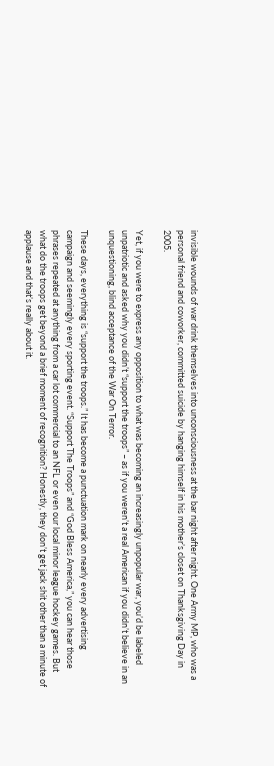invisible wounds of war drink themselves into unconsciousness at the bar night after night. One Army MP, who was a personal friend and coworker, committed suicide by hanging himself in his mother’s closet on Thanksgiving Day in 2005.

Yet, if you were to express any opposition to what was becoming an increasingly unpopular war, you’d be labeled unpatriotic and asked why you didn’t “support the troops” – as if you weren’t a real American if you didn’t believe in an unquestioning, blind acceptance of the War On Terror.

These days, everything is “support the troops.” It has become a punctuation mark on nearly every advertising campaign and seemingly every sporting event. “Support The Troops” and “God Bless America,” you can hear those phrases repeated at anything from a car lot commercial to an NFL or even our local minor league hockey games. But what do the troops get beyond a brief moment of recognition? Honestly, they don’t get jack shit other than a minute of applause and that’s really about it.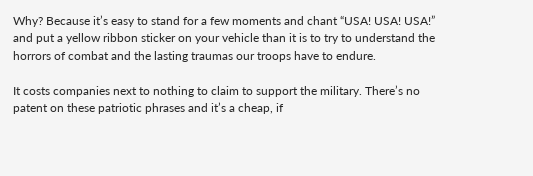Why? Because it’s easy to stand for a few moments and chant “USA! USA! USA!” and put a yellow ribbon sticker on your vehicle than it is to try to understand the horrors of combat and the lasting traumas our troops have to endure.

It costs companies next to nothing to claim to support the military. There’s no patent on these patriotic phrases and it’s a cheap, if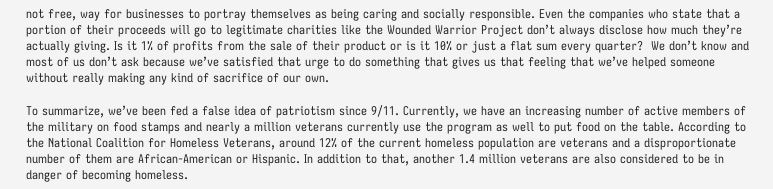not free, way for businesses to portray themselves as being caring and socially responsible. Even the companies who state that a portion of their proceeds will go to legitimate charities like the Wounded Warrior Project don’t always disclose how much they’re actually giving. Is it 1% of profits from the sale of their product or is it 10% or just a flat sum every quarter?  We don’t know and most of us don’t ask because we’ve satisfied that urge to do something that gives us that feeling that we’ve helped someone without really making any kind of sacrifice of our own.

To summarize, we’ve been fed a false idea of patriotism since 9/11. Currently, we have an increasing number of active members of the military on food stamps and nearly a million veterans currently use the program as well to put food on the table. According to the National Coalition for Homeless Veterans, around 12% of the current homeless population are veterans and a disproportionate number of them are African-American or Hispanic. In addition to that, another 1.4 million veterans are also considered to be in danger of becoming homeless.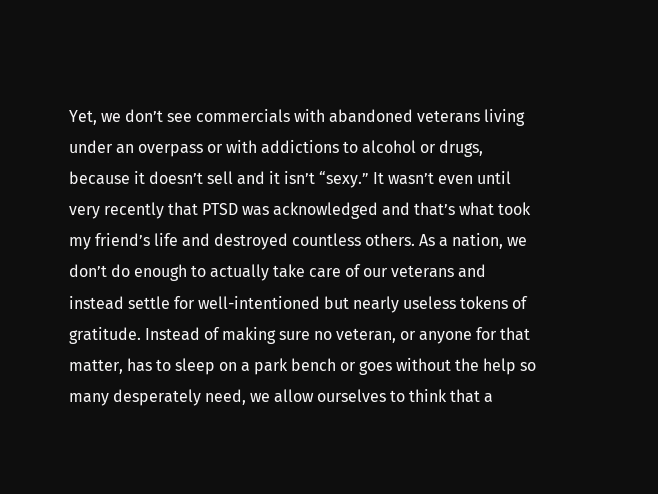Yet, we don’t see commercials with abandoned veterans living under an overpass or with addictions to alcohol or drugs, because it doesn’t sell and it isn’t “sexy.” It wasn’t even until very recently that PTSD was acknowledged and that’s what took my friend’s life and destroyed countless others. As a nation, we don’t do enough to actually take care of our veterans and instead settle for well-intentioned but nearly useless tokens of gratitude. Instead of making sure no veteran, or anyone for that matter, has to sleep on a park bench or goes without the help so many desperately need, we allow ourselves to think that a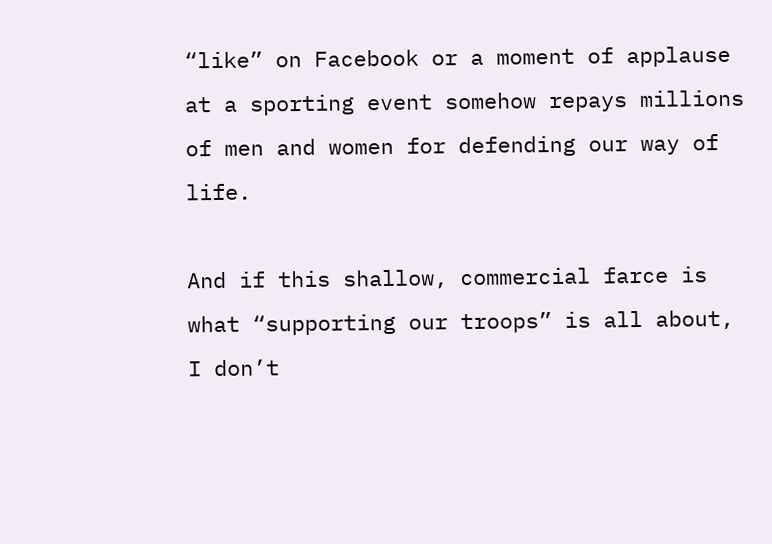“like” on Facebook or a moment of applause at a sporting event somehow repays millions of men and women for defending our way of life.

And if this shallow, commercial farce is what “supporting our troops” is all about, I don’t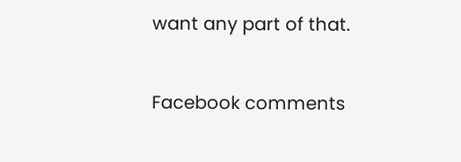want any part of that.


Facebook comments